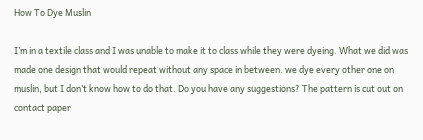How To Dye Muslin

I’m in a textile class and I was unable to make it to class while they were dyeing. What we did was made one design that would repeat without any space in between. we dye every other one on muslin, but I don’t know how to do that. Do you have any suggestions? The pattern is cut out on contact paper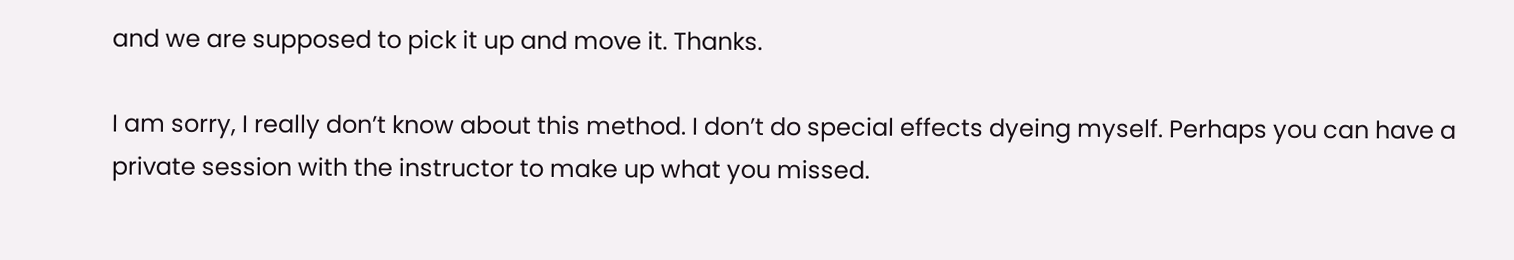and we are supposed to pick it up and move it. Thanks.

I am sorry, I really don’t know about this method. I don’t do special effects dyeing myself. Perhaps you can have a private session with the instructor to make up what you missed.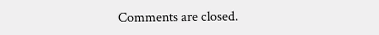Comments are closed.